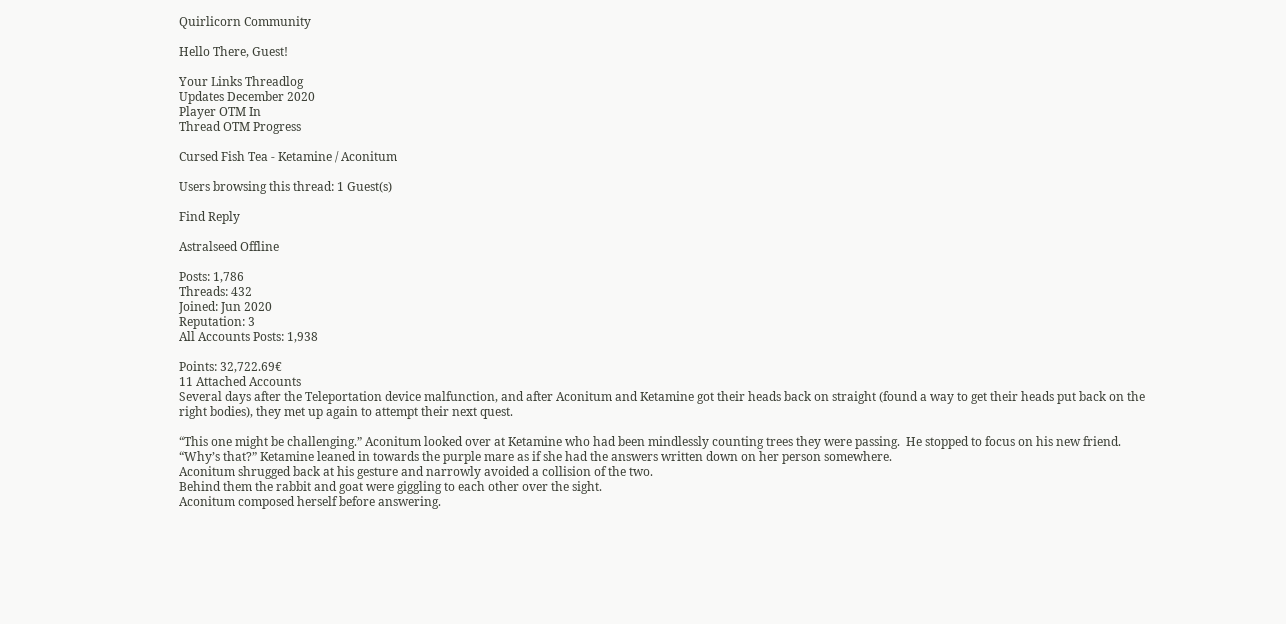Quirlicorn Community

Hello There, Guest!

Your Links Threadlog
Updates December 2020
Player OTM In
Thread OTM Progress

Cursed Fish Tea - Ketamine / Aconitum

Users browsing this thread: 1 Guest(s)

Find Reply

Astralseed Offline

Posts: 1,786
Threads: 432
Joined: Jun 2020
Reputation: 3
All Accounts Posts: 1,938

Points: 32,722.69€
11 Attached Accounts
Several days after the Teleportation device malfunction, and after Aconitum and Ketamine got their heads back on straight (found a way to get their heads put back on the right bodies), they met up again to attempt their next quest.

“This one might be challenging.” Aconitum looked over at Ketamine who had been mindlessly counting trees they were passing.  He stopped to focus on his new friend.
“Why’s that?” Ketamine leaned in towards the purple mare as if she had the answers written down on her person somewhere.
Aconitum shrugged back at his gesture and narrowly avoided a collision of the two.
Behind them the rabbit and goat were giggling to each other over the sight.
Aconitum composed herself before answering.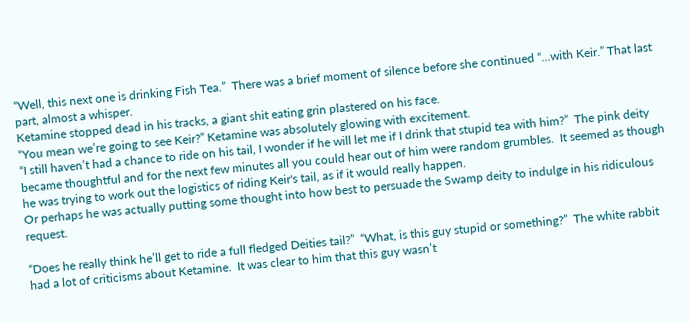“Well, this next one is drinking Fish Tea.”  There was a brief moment of silence before she continued “...with Keir.” That last part, almost a whisper.
Ketamine stopped dead in his tracks, a giant shit eating grin plastered on his face.
“You mean we’re going to see Keir?” Ketamine was absolutely glowing with excitement.
“I still haven’t had a chance to ride on his tail, I wonder if he will let me if I drink that stupid tea with him?”  The pink deity became thoughtful and for the next few minutes all you could hear out of him were random grumbles.  It seemed as though he was trying to work out the logistics of riding Keir's tail, as if it would really happen.
Or perhaps he was actually putting some thought into how best to persuade the Swamp deity to indulge in his ridiculous request.

“Does he really think he’ll get to ride a full fledged Deities tail?”  “What, is this guy stupid or something?”  The white rabbit had a lot of criticisms about Ketamine.  It was clear to him that this guy wasn’t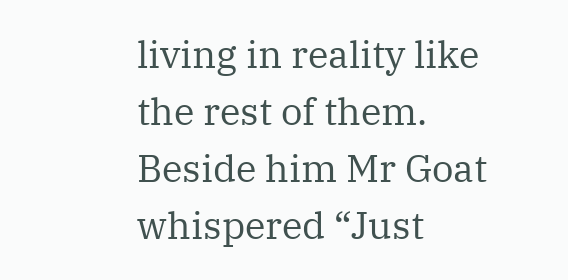living in reality like the rest of them.
Beside him Mr Goat whispered “Just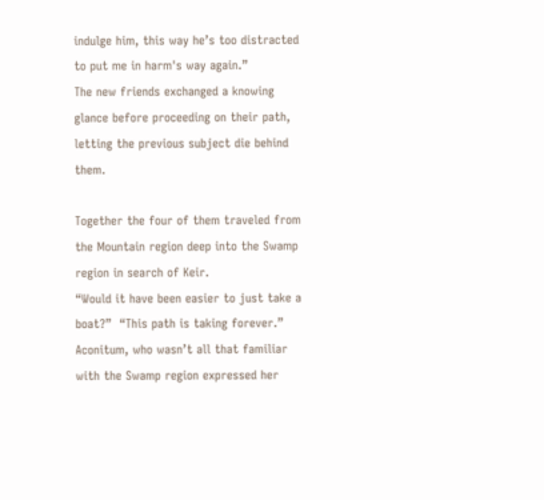indulge him, this way he’s too distracted to put me in harm's way again.”
The new friends exchanged a knowing glance before proceeding on their path, letting the previous subject die behind them.

Together the four of them traveled from the Mountain region deep into the Swamp region in search of Keir.
“Would it have been easier to just take a boat?”  “This path is taking forever.” Aconitum, who wasn’t all that familiar with the Swamp region expressed her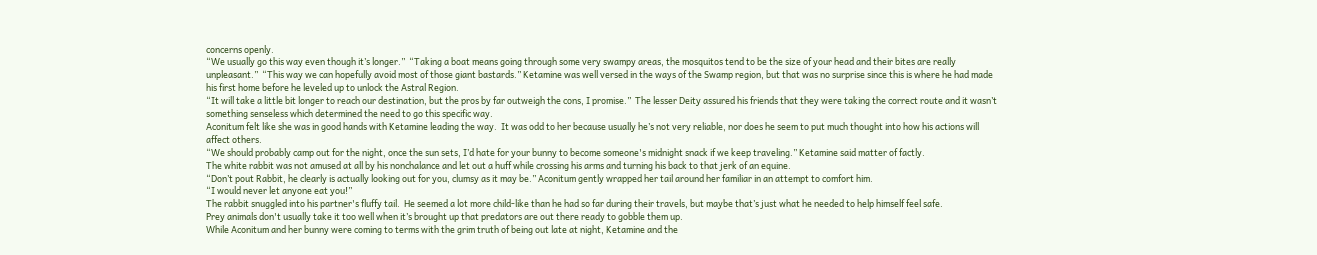concerns openly.
“We usually go this way even though it’s longer.”  “Taking a boat means going through some very swampy areas, the mosquitos tend to be the size of your head and their bites are really unpleasant.”  “This way we can hopefully avoid most of those giant bastards.” Ketamine was well versed in the ways of the Swamp region, but that was no surprise since this is where he had made his first home before he leveled up to unlock the Astral Region.
“It will take a little bit longer to reach our destination, but the pros by far outweigh the cons, I promise.”  The lesser Deity assured his friends that they were taking the correct route and it wasn’t something senseless which determined the need to go this specific way.
Aconitum felt like she was in good hands with Ketamine leading the way.  It was odd to her because usually he’s not very reliable, nor does he seem to put much thought into how his actions will affect others.
“We should probably camp out for the night, once the sun sets, I’d hate for your bunny to become someone's midnight snack if we keep traveling.” Ketamine said matter of factly.
The white rabbit was not amused at all by his nonchalance and let out a huff while crossing his arms and turning his back to that jerk of an equine.
“Don’t pout Rabbit, he clearly is actually looking out for you, clumsy as it may be.” Aconitum gently wrapped her tail around her familiar in an attempt to comfort him.
“I would never let anyone eat you!”
The rabbit snuggled into his partner's fluffy tail.  He seemed a lot more child-like than he had so far during their travels, but maybe that’s just what he needed to help himself feel safe.
Prey animals don't usually take it too well when it’s brought up that predators are out there ready to gobble them up.
While Aconitum and her bunny were coming to terms with the grim truth of being out late at night, Ketamine and the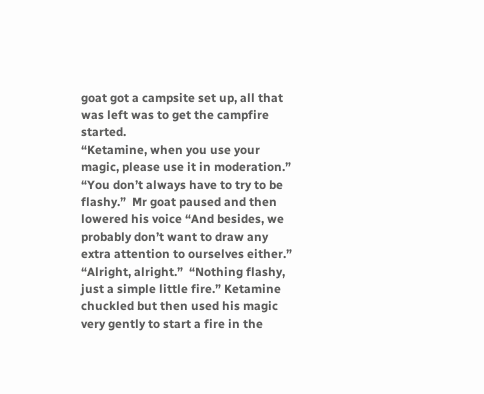goat got a campsite set up, all that was left was to get the campfire started.
“Ketamine, when you use your magic, please use it in moderation.”  “You don’t always have to try to be flashy.”  Mr goat paused and then lowered his voice “And besides, we probably don’t want to draw any extra attention to ourselves either.”
“Alright, alright.”  “Nothing flashy, just a simple little fire.” Ketamine chuckled but then used his magic very gently to start a fire in the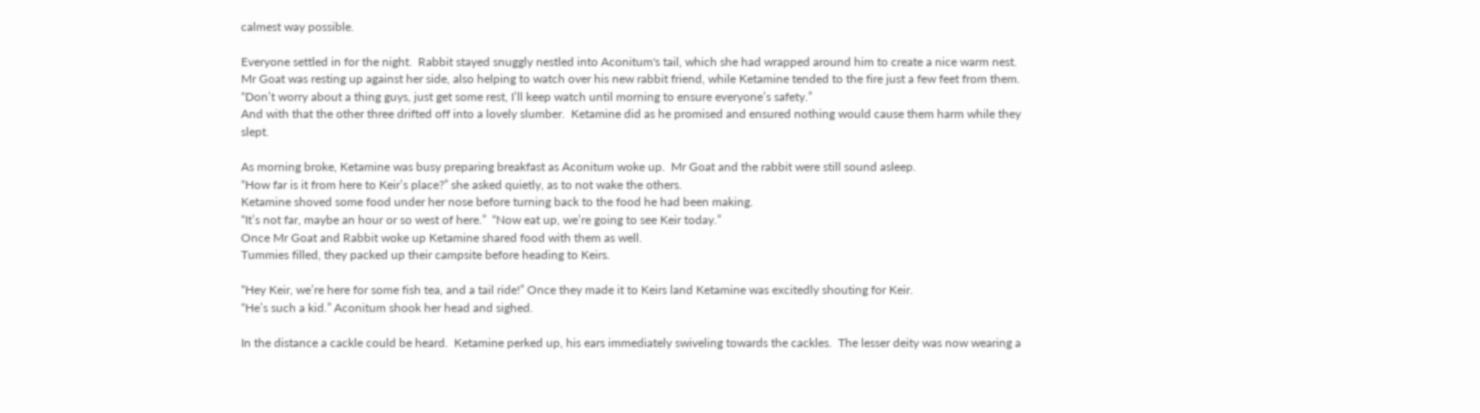calmest way possible.

Everyone settled in for the night.  Rabbit stayed snuggly nestled into Aconitum's tail, which she had wrapped around him to create a nice warm nest.  Mr Goat was resting up against her side, also helping to watch over his new rabbit friend, while Ketamine tended to the fire just a few feet from them.
“Don’t worry about a thing guys, just get some rest, I’ll keep watch until morning to ensure everyone’s safety.”
And with that the other three drifted off into a lovely slumber.  Ketamine did as he promised and ensured nothing would cause them harm while they slept.

As morning broke, Ketamine was busy preparing breakfast as Aconitum woke up.  Mr Goat and the rabbit were still sound asleep.
“How far is it from here to Keir’s place?” she asked quietly, as to not wake the others.
Ketamine shoved some food under her nose before turning back to the food he had been making.
“It’s not far, maybe an hour or so west of here.”  “Now eat up, we’re going to see Keir today.”
Once Mr Goat and Rabbit woke up Ketamine shared food with them as well.
Tummies filled, they packed up their campsite before heading to Keirs.

“Hey Keir, we’re here for some fish tea, and a tail ride!” Once they made it to Keirs land Ketamine was excitedly shouting for Keir.
“He’s such a kid.” Aconitum shook her head and sighed.

In the distance a cackle could be heard.  Ketamine perked up, his ears immediately swiveling towards the cackles.  The lesser deity was now wearing a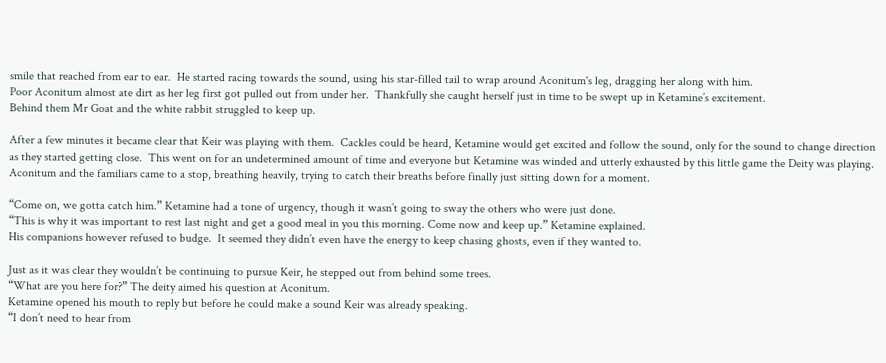smile that reached from ear to ear.  He started racing towards the sound, using his star-filled tail to wrap around Aconitum's leg, dragging her along with him.
Poor Aconitum almost ate dirt as her leg first got pulled out from under her.  Thankfully she caught herself just in time to be swept up in Ketamine’s excitement.
Behind them Mr Goat and the white rabbit struggled to keep up.

After a few minutes it became clear that Keir was playing with them.  Cackles could be heard, Ketamine would get excited and follow the sound, only for the sound to change direction as they started getting close.  This went on for an undetermined amount of time and everyone but Ketamine was winded and utterly exhausted by this little game the Deity was playing.
Aconitum and the familiars came to a stop, breathing heavily, trying to catch their breaths before finally just sitting down for a moment.

“Come on, we gotta catch him.” Ketamine had a tone of urgency, though it wasn’t going to sway the others who were just done.
“This is why it was important to rest last night and get a good meal in you this morning. Come now and keep up.” Ketamine explained.
His companions however refused to budge.  It seemed they didn’t even have the energy to keep chasing ghosts, even if they wanted to.

Just as it was clear they wouldn’t be continuing to pursue Keir, he stepped out from behind some trees.
“What are you here for?” The deity aimed his question at Aconitum.
Ketamine opened his mouth to reply but before he could make a sound Keir was already speaking.
“I don’t need to hear from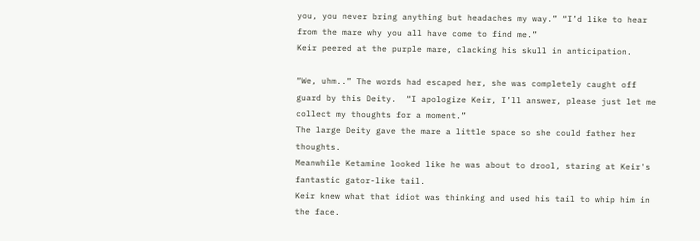you, you never bring anything but headaches my way.” “I’d like to hear from the mare why you all have come to find me.”
Keir peered at the purple mare, clacking his skull in anticipation.

“We, uhm..” The words had escaped her, she was completely caught off guard by this Deity.  “I apologize Keir, I’ll answer, please just let me collect my thoughts for a moment.”
The large Deity gave the mare a little space so she could father her thoughts.
Meanwhile Ketamine looked like he was about to drool, staring at Keir's fantastic gator-like tail.
Keir knew what that idiot was thinking and used his tail to whip him in the face.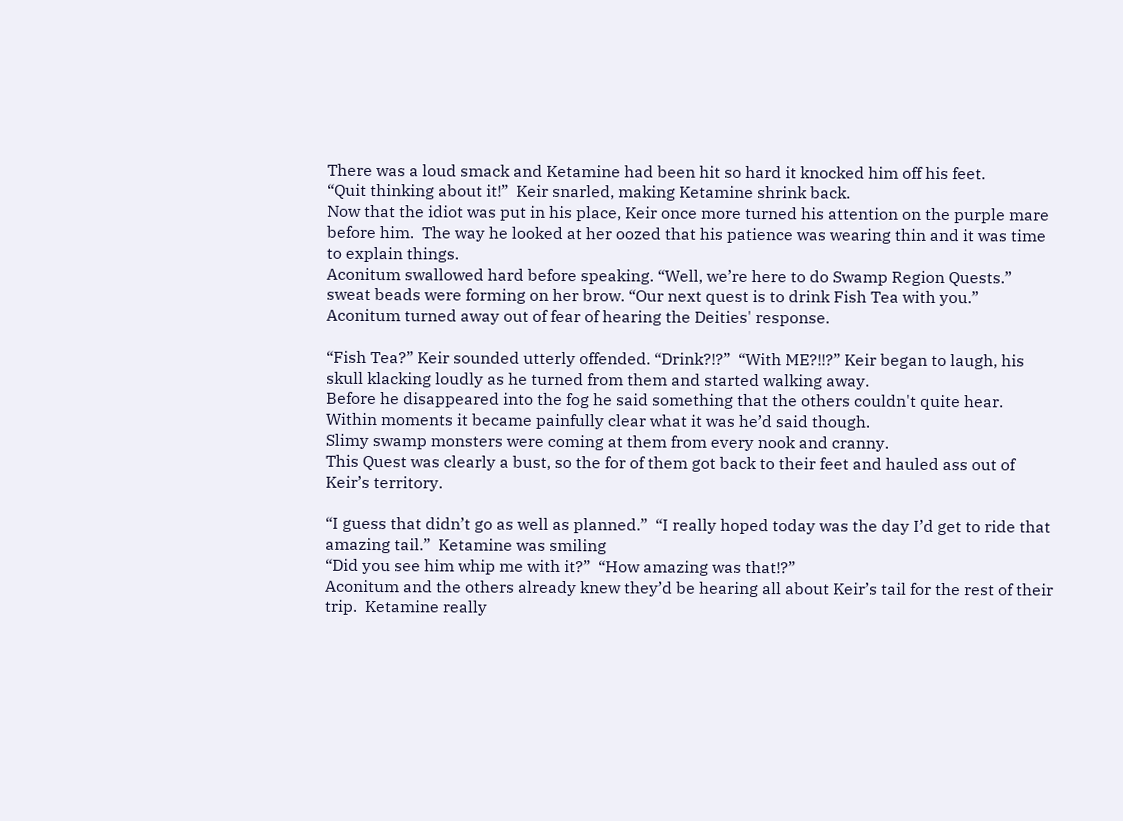There was a loud smack and Ketamine had been hit so hard it knocked him off his feet.
“Quit thinking about it!”  Keir snarled, making Ketamine shrink back.
Now that the idiot was put in his place, Keir once more turned his attention on the purple mare before him.  The way he looked at her oozed that his patience was wearing thin and it was time to explain things.
Aconitum swallowed hard before speaking. “Well, we’re here to do Swamp Region Quests.”  sweat beads were forming on her brow. “Our next quest is to drink Fish Tea with you.”  Aconitum turned away out of fear of hearing the Deities' response.

“Fish Tea?” Keir sounded utterly offended. “Drink?!?”  “With ME?!!?” Keir began to laugh, his skull klacking loudly as he turned from them and started walking away.
Before he disappeared into the fog he said something that the others couldn't quite hear.  Within moments it became painfully clear what it was he’d said though.
Slimy swamp monsters were coming at them from every nook and cranny.
This Quest was clearly a bust, so the for of them got back to their feet and hauled ass out of Keir’s territory.

“I guess that didn’t go as well as planned.”  “I really hoped today was the day I’d get to ride that amazing tail.”  Ketamine was smiling
“Did you see him whip me with it?”  “How amazing was that!?”
Aconitum and the others already knew they’d be hearing all about Keir’s tail for the rest of their trip.  Ketamine really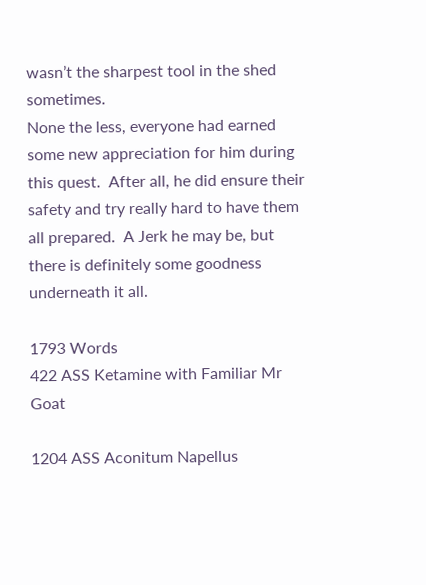wasn’t the sharpest tool in the shed sometimes.
None the less, everyone had earned some new appreciation for him during this quest.  After all, he did ensure their safety and try really hard to have them all prepared.  A Jerk he may be, but there is definitely some goodness underneath it all.

1793 Words
422 ASS Ketamine with Familiar Mr Goat

1204 ASS Aconitum Napellus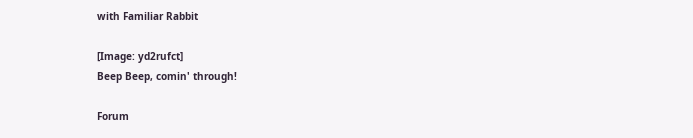with Familiar Rabbit

[Image: yd2rufct]
Beep Beep, comin' through!

Forum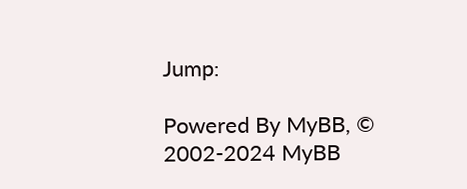Jump:

Powered By MyBB, © 2002-2024 MyBB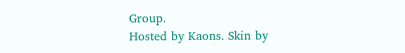Group.
Hosted by Kaons. Skin by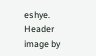eshye.
Header image by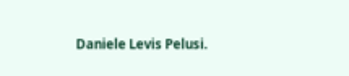Daniele Levis Pelusi.